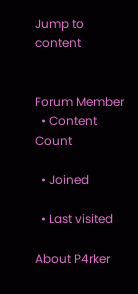Jump to content


Forum Member
  • Content Count

  • Joined

  • Last visited

About P4rker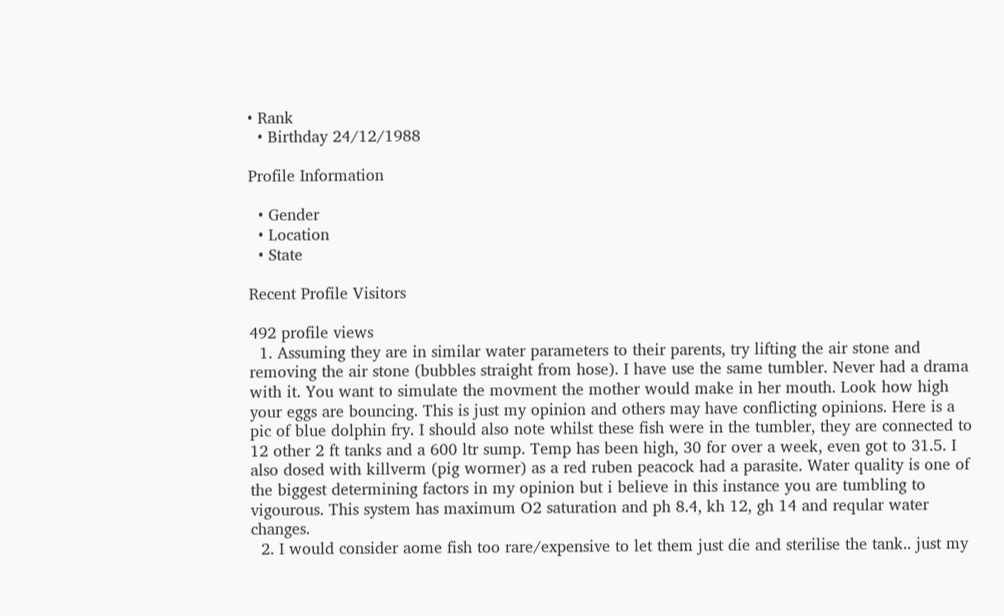• Rank
  • Birthday 24/12/1988

Profile Information

  • Gender
  • Location
  • State

Recent Profile Visitors

492 profile views
  1. Assuming they are in similar water parameters to their parents, try lifting the air stone and removing the air stone (bubbles straight from hose). I have use the same tumbler. Never had a drama with it. You want to simulate the movment the mother would make in her mouth. Look how high your eggs are bouncing. This is just my opinion and others may have conflicting opinions. Here is a pic of blue dolphin fry. I should also note whilst these fish were in the tumbler, they are connected to 12 other 2 ft tanks and a 600 ltr sump. Temp has been high, 30 for over a week, even got to 31.5. I also dosed with killverm (pig wormer) as a red ruben peacock had a parasite. Water quality is one of the biggest determining factors in my opinion but i believe in this instance you are tumbling to vigourous. This system has maximum O2 saturation and ph 8.4, kh 12, gh 14 and reqular water changes.
  2. I would consider aome fish too rare/expensive to let them just die and sterilise the tank.. just my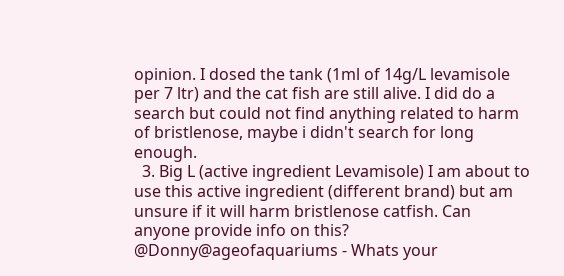opinion. I dosed the tank (1ml of 14g/L levamisole per 7 ltr) and the cat fish are still alive. I did do a search but could not find anything related to harm of bristlenose, maybe i didn't search for long enough.
  3. Big L (active ingredient Levamisole) I am about to use this active ingredient (different brand) but am unsure if it will harm bristlenose catfish. Can anyone provide info on this? @Donny@ageofaquariums - Whats your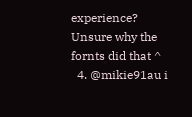experience? Unsure why the fornts did that ^
  4. @mikie91au i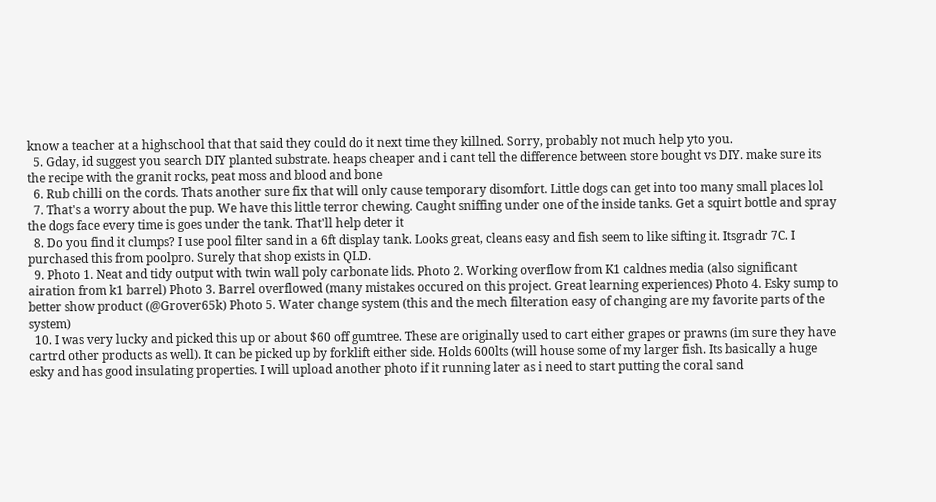know a teacher at a highschool that that said they could do it next time they killned. Sorry, probably not much help yto you.
  5. Gday, id suggest you search DIY planted substrate. heaps cheaper and i cant tell the difference between store bought vs DIY. make sure its the recipe with the granit rocks, peat moss and blood and bone
  6. Rub chilli on the cords. Thats another sure fix that will only cause temporary disomfort. Little dogs can get into too many small places lol
  7. That's a worry about the pup. We have this little terror chewing. Caught sniffing under one of the inside tanks. Get a squirt bottle and spray the dogs face every time is goes under the tank. That'll help deter it
  8. Do you find it clumps? I use pool filter sand in a 6ft display tank. Looks great, cleans easy and fish seem to like sifting it. Itsgradr 7C. I purchased this from poolpro. Surely that shop exists in QLD.
  9. Photo 1. Neat and tidy output with twin wall poly carbonate lids. Photo 2. Working overflow from K1 caldnes media (also significant airation from k1 barrel) Photo 3. Barrel overflowed (many mistakes occured on this project. Great learning experiences) Photo 4. Esky sump to better show product (@Grover65k) Photo 5. Water change system (this and the mech filteration easy of changing are my favorite parts of the system)
  10. I was very lucky and picked this up or about $60 off gumtree. These are originally used to cart either grapes or prawns (im sure they have cartrd other products as well). It can be picked up by forklift either side. Holds 600lts (will house some of my larger fish. Its basically a huge esky and has good insulating properties. I will upload another photo if it running later as i need to start putting the coral sand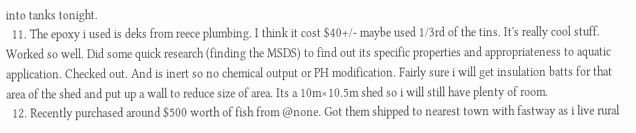into tanks tonight.
  11. The epoxy i used is deks from reece plumbing. I think it cost $40+/- maybe used 1/3rd of the tins. It's really cool stuff. Worked so well. Did some quick research (finding the MSDS) to find out its specific properties and appropriateness to aquatic application. Checked out. And is inert so no chemical output or PH modification. Fairly sure i will get insulation batts for that area of the shed and put up a wall to reduce size of area. Its a 10m×10.5m shed so i will still have plenty of room.
  12. Recently purchased around $500 worth of fish from @none. Got them shipped to nearest town with fastway as i live rural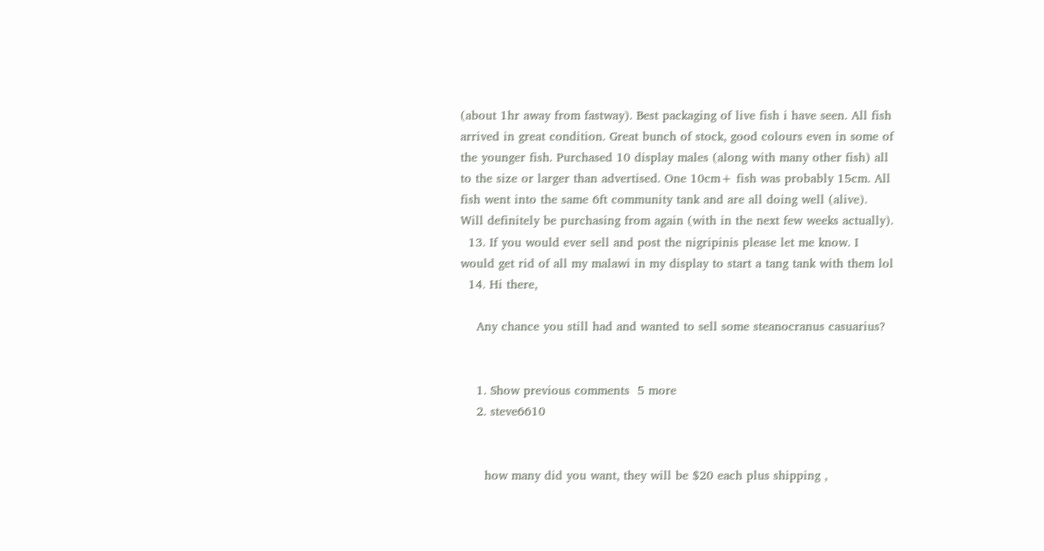(about 1hr away from fastway). Best packaging of live fish i have seen. All fish arrived in great condition. Great bunch of stock, good colours even in some of the younger fish. Purchased 10 display males (along with many other fish) all to the size or larger than advertised. One 10cm+ fish was probably 15cm. All fish went into the same 6ft community tank and are all doing well (alive). Will definitely be purchasing from again (with in the next few weeks actually).
  13. If you would ever sell and post the nigripinis please let me know. I would get rid of all my malawi in my display to start a tang tank with them lol
  14. Hi there,

    Any chance you still had and wanted to sell some steanocranus casuarius?


    1. Show previous comments  5 more
    2. steve6610


      how many did you want, they will be $20 each plus shipping ,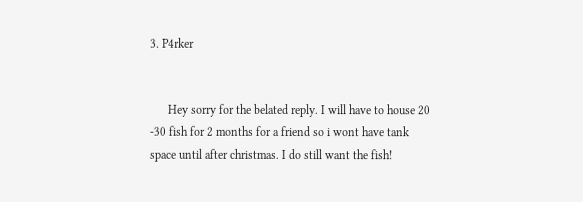3. P4rker


      Hey sorry for the belated reply. I will have to house 20 -30 fish for 2 months for a friend so i wont have tank space until after christmas. I do still want the fish!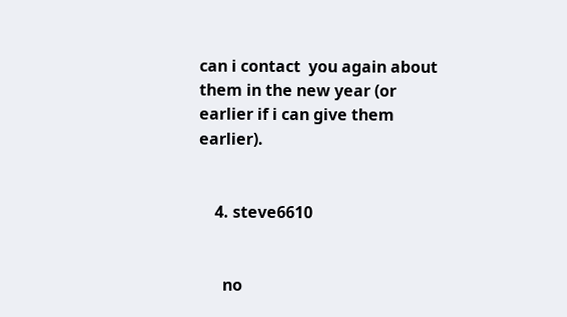can i contact  you again about them in the new year (or earlier if i can give them earlier).


    4. steve6610


      no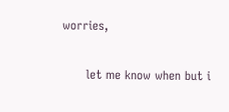worries,

      let me know when but i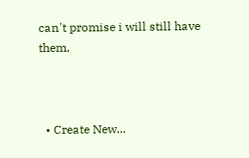can't promise i will still have them,



  • Create New...